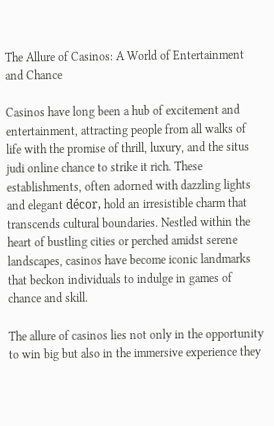The Allure of Casinos: A World of Entertainment and Chance

Casinos have long been a hub of excitement and entertainment, attracting people from all walks of life with the promise of thrill, luxury, and the situs judi online chance to strike it rich. These establishments, often adorned with dazzling lights and elegant décor, hold an irresistible charm that transcends cultural boundaries. Nestled within the heart of bustling cities or perched amidst serene landscapes, casinos have become iconic landmarks that beckon individuals to indulge in games of chance and skill.

The allure of casinos lies not only in the opportunity to win big but also in the immersive experience they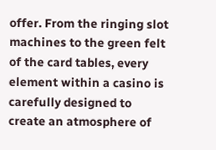offer. From the ringing slot machines to the green felt of the card tables, every element within a casino is carefully designed to create an atmosphere of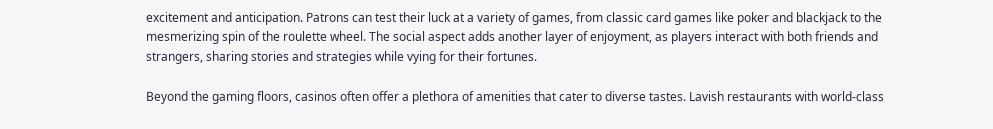excitement and anticipation. Patrons can test their luck at a variety of games, from classic card games like poker and blackjack to the mesmerizing spin of the roulette wheel. The social aspect adds another layer of enjoyment, as players interact with both friends and strangers, sharing stories and strategies while vying for their fortunes.

Beyond the gaming floors, casinos often offer a plethora of amenities that cater to diverse tastes. Lavish restaurants with world-class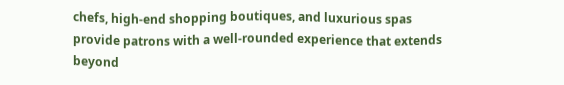chefs, high-end shopping boutiques, and luxurious spas provide patrons with a well-rounded experience that extends beyond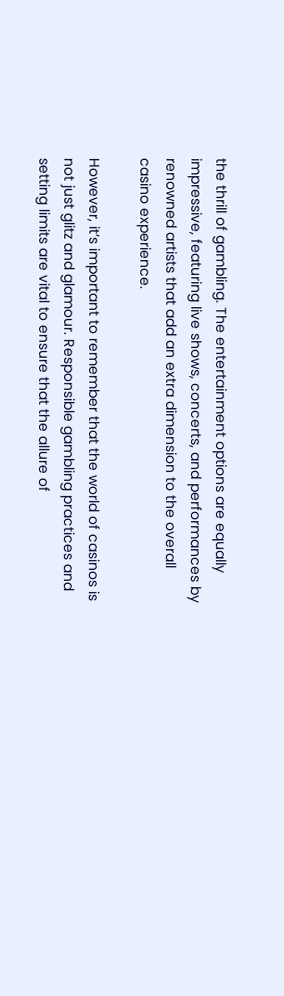the thrill of gambling. The entertainment options are equally impressive, featuring live shows, concerts, and performances by renowned artists that add an extra dimension to the overall casino experience.

However, it’s important to remember that the world of casinos is not just glitz and glamour. Responsible gambling practices and setting limits are vital to ensure that the allure of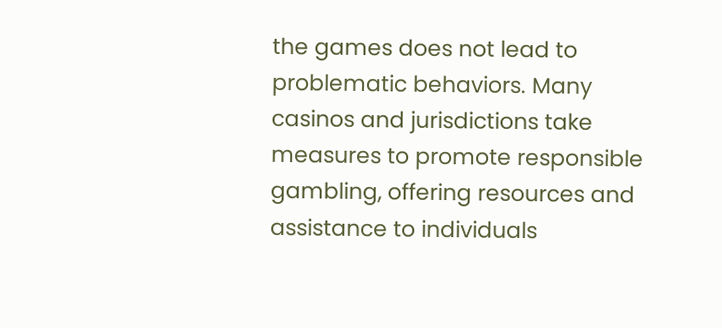the games does not lead to problematic behaviors. Many casinos and jurisdictions take measures to promote responsible gambling, offering resources and assistance to individuals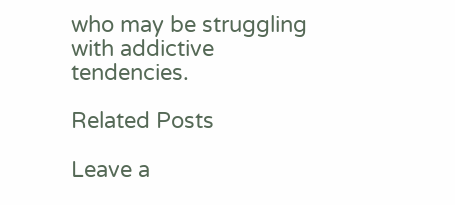who may be struggling with addictive tendencies.

Related Posts

Leave a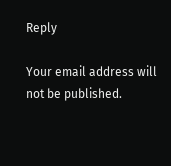Reply

Your email address will not be published.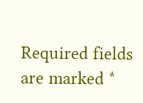Required fields are marked *